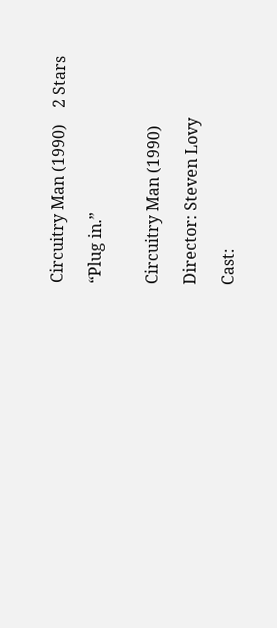Circuitry Man (1990)    2 Stars

“Plug in.”


Circuitry Man (1990)

Director: Steven Lovy

Cast: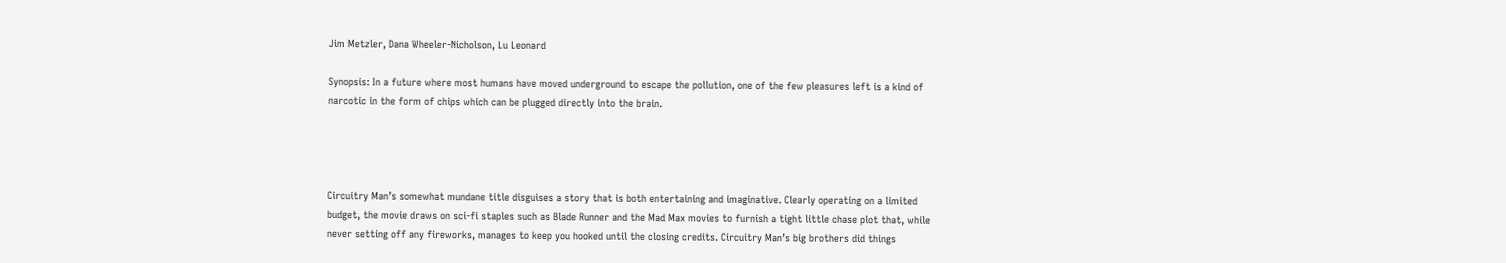Jim Metzler, Dana Wheeler-Nicholson, Lu Leonard

Synopsis: In a future where most humans have moved underground to escape the pollution, one of the few pleasures left is a kind of narcotic in the form of chips which can be plugged directly into the brain.




Circuitry Man’s somewhat mundane title disguises a story that is both entertaining and imaginative. Clearly operating on a limited budget, the movie draws on sci-fi staples such as Blade Runner and the Mad Max movies to furnish a tight little chase plot that, while never setting off any fireworks, manages to keep you hooked until the closing credits. Circuitry Man’s big brothers did things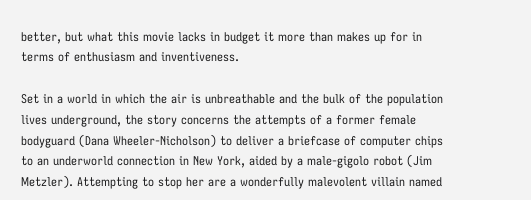better, but what this movie lacks in budget it more than makes up for in terms of enthusiasm and inventiveness.

Set in a world in which the air is unbreathable and the bulk of the population lives underground, the story concerns the attempts of a former female bodyguard (Dana Wheeler-Nicholson) to deliver a briefcase of computer chips to an underworld connection in New York, aided by a male-gigolo robot (Jim Metzler). Attempting to stop her are a wonderfully malevolent villain named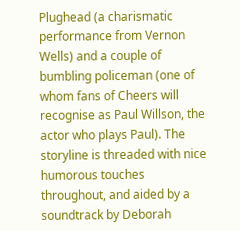Plughead (a charismatic performance from Vernon Wells) and a couple of bumbling policeman (one of whom fans of Cheers will recognise as Paul Willson, the actor who plays Paul). The storyline is threaded with nice humorous touches throughout, and aided by a soundtrack by Deborah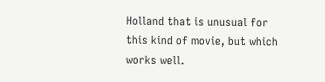Holland that is unusual for this kind of movie, but which works well.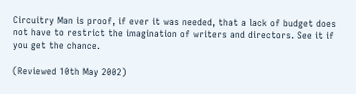Circuitry Man is proof, if ever it was needed, that a lack of budget does not have to restrict the imagination of writers and directors. See it if you get the chance.

(Reviewed 10th May 2002)